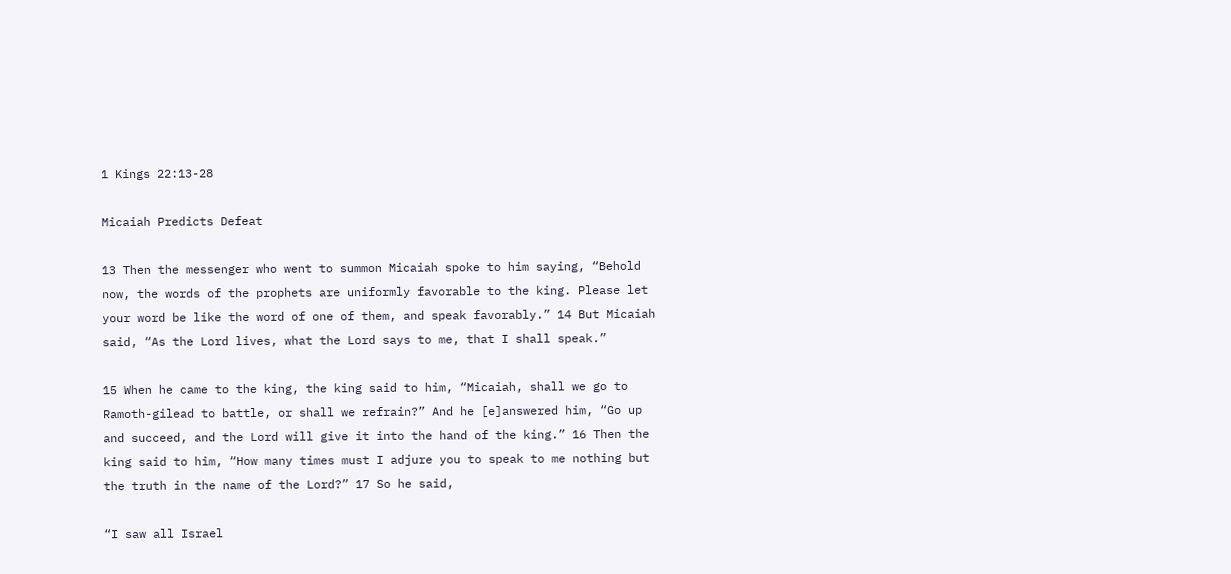1 Kings 22:13-28

Micaiah Predicts Defeat

13 Then the messenger who went to summon Micaiah spoke to him saying, “Behold now, the words of the prophets are uniformly favorable to the king. Please let your word be like the word of one of them, and speak favorably.” 14 But Micaiah said, “As the Lord lives, what the Lord says to me, that I shall speak.”

15 When he came to the king, the king said to him, “Micaiah, shall we go to Ramoth-gilead to battle, or shall we refrain?” And he [e]answered him, “Go up and succeed, and the Lord will give it into the hand of the king.” 16 Then the king said to him, “How many times must I adjure you to speak to me nothing but the truth in the name of the Lord?” 17 So he said,

“I saw all Israel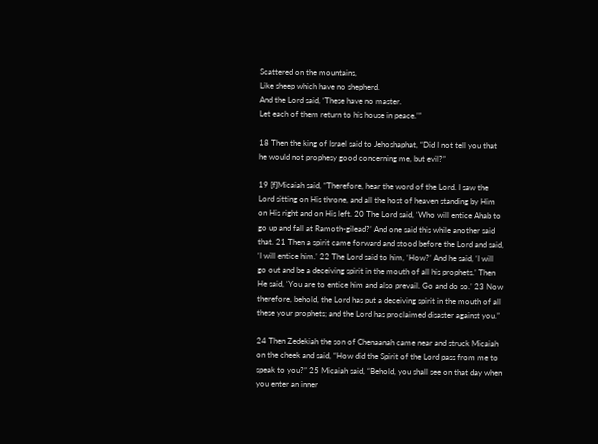Scattered on the mountains,
Like sheep which have no shepherd.
And the Lord said, ‘These have no master.
Let each of them return to his house in peace.’”

18 Then the king of Israel said to Jehoshaphat, “Did I not tell you that he would not prophesy good concerning me, but evil?”

19 [f]Micaiah said, “Therefore, hear the word of the Lord. I saw the Lord sitting on His throne, and all the host of heaven standing by Him on His right and on His left. 20 The Lord said, ‘Who will entice Ahab to go up and fall at Ramoth-gilead?’ And one said this while another said that. 21 Then a spirit came forward and stood before the Lord and said, ‘I will entice him.’ 22 The Lord said to him, ‘How?’ And he said, ‘I will go out and be a deceiving spirit in the mouth of all his prophets.’ Then He said, ‘You are to entice him and also prevail. Go and do so.’ 23 Now therefore, behold, the Lord has put a deceiving spirit in the mouth of all these your prophets; and the Lord has proclaimed disaster against you.”

24 Then Zedekiah the son of Chenaanah came near and struck Micaiah on the cheek and said, “How did the Spirit of the Lord pass from me to speak to you?” 25 Micaiah said, “Behold, you shall see on that day when you enter an inner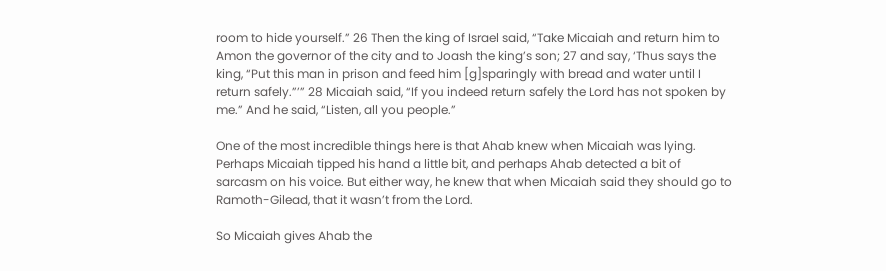room to hide yourself.” 26 Then the king of Israel said, “Take Micaiah and return him to Amon the governor of the city and to Joash the king’s son; 27 and say, ‘Thus says the king, “Put this man in prison and feed him [g]sparingly with bread and water until I return safely.”’” 28 Micaiah said, “If you indeed return safely the Lord has not spoken by me.” And he said, “Listen, all you people.”

One of the most incredible things here is that Ahab knew when Micaiah was lying. Perhaps Micaiah tipped his hand a little bit, and perhaps Ahab detected a bit of sarcasm on his voice. But either way, he knew that when Micaiah said they should go to Ramoth-Gilead, that it wasn’t from the Lord.

So Micaiah gives Ahab the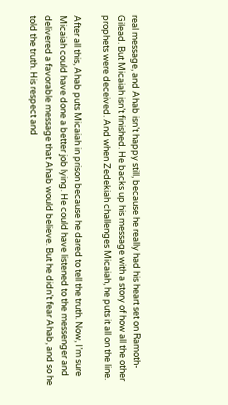real message, and Ahab isn’t happy still, because he really had his heart set on Ramoth-Gilead. But Micaiah isn’t finished. He backs up his message with a story of how all the other prophets were deceived. And when Zedekiah challenges Micaiah, he puts it all on the line.

After all this, Ahab puts Micaiah in prison because he dared to tell the truth. Now, I’m sure Micaiah could have done a better job lying. He could have listened to the messenger and delivered a favorable message that Ahab would believe. But he didn’t fear Ahab, and so he told the truth. His respect and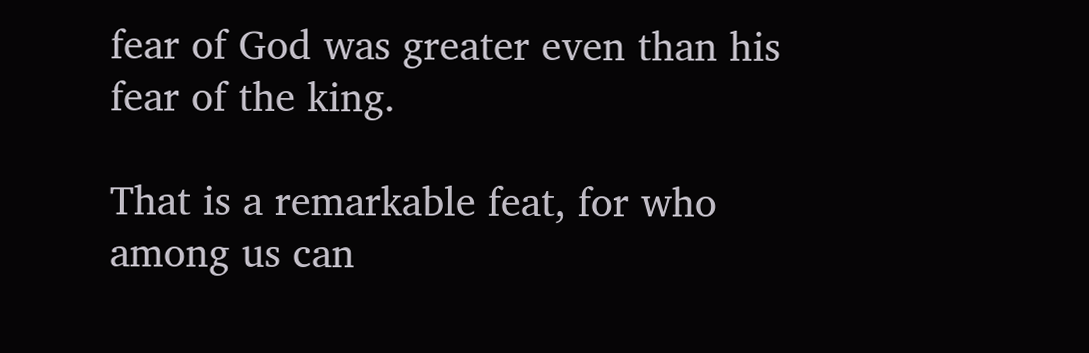fear of God was greater even than his fear of the king.

That is a remarkable feat, for who among us can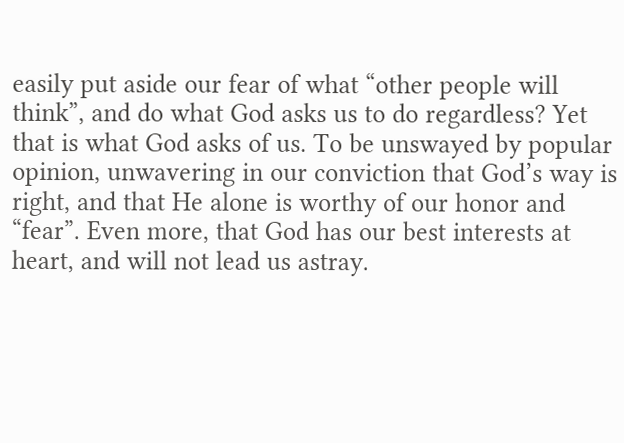easily put aside our fear of what “other people will think”, and do what God asks us to do regardless? Yet that is what God asks of us. To be unswayed by popular opinion, unwavering in our conviction that God’s way is right, and that He alone is worthy of our honor and “fear”. Even more, that God has our best interests at heart, and will not lead us astray.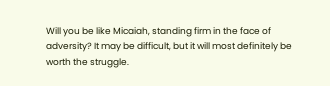Will you be like Micaiah, standing firm in the face of adversity? It may be difficult, but it will most definitely be worth the struggle.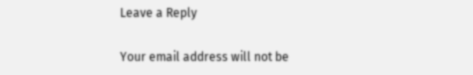Leave a Reply

Your email address will not be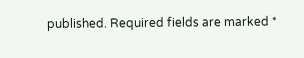published. Required fields are marked *